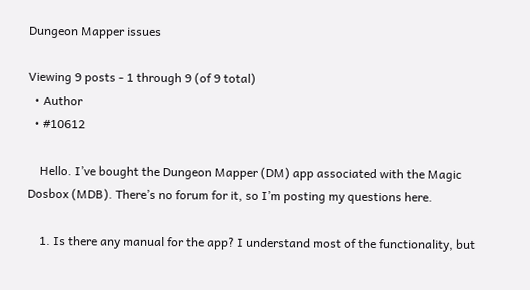Dungeon Mapper issues

Viewing 9 posts - 1 through 9 (of 9 total)
  • Author
  • #10612

    Hello. I’ve bought the Dungeon Mapper (DM) app associated with the Magic Dosbox (MDB). There’s no forum for it, so I’m posting my questions here.

    1. Is there any manual for the app? I understand most of the functionality, but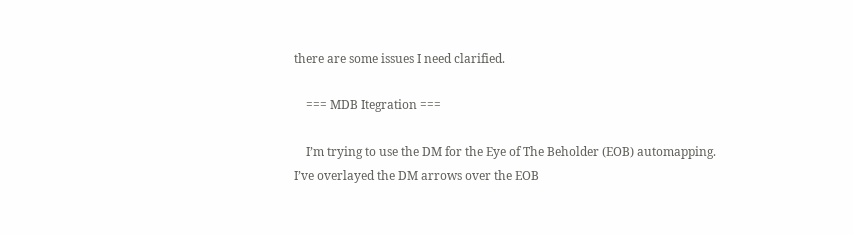there are some issues I need clarified.

    === MDB Itegration ===

    I’m trying to use the DM for the Eye of The Beholder (EOB) automapping. I’ve overlayed the DM arrows over the EOB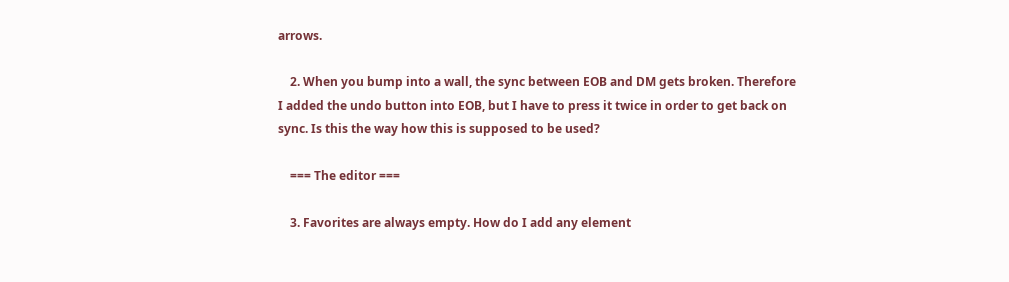arrows.

    2. When you bump into a wall, the sync between EOB and DM gets broken. Therefore I added the undo button into EOB, but I have to press it twice in order to get back on sync. Is this the way how this is supposed to be used?

    === The editor ===

    3. Favorites are always empty. How do I add any element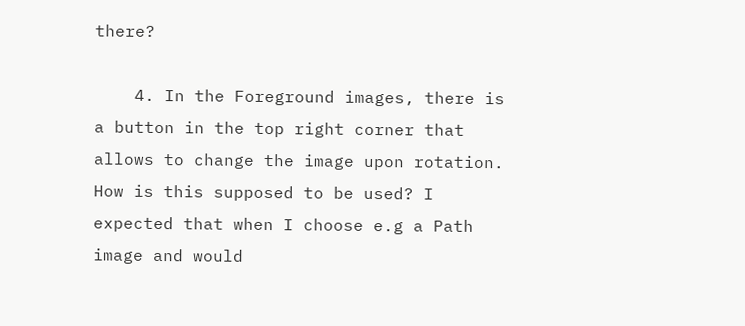there?

    4. In the Foreground images, there is a button in the top right corner that allows to change the image upon rotation. How is this supposed to be used? I expected that when I choose e.g a Path image and would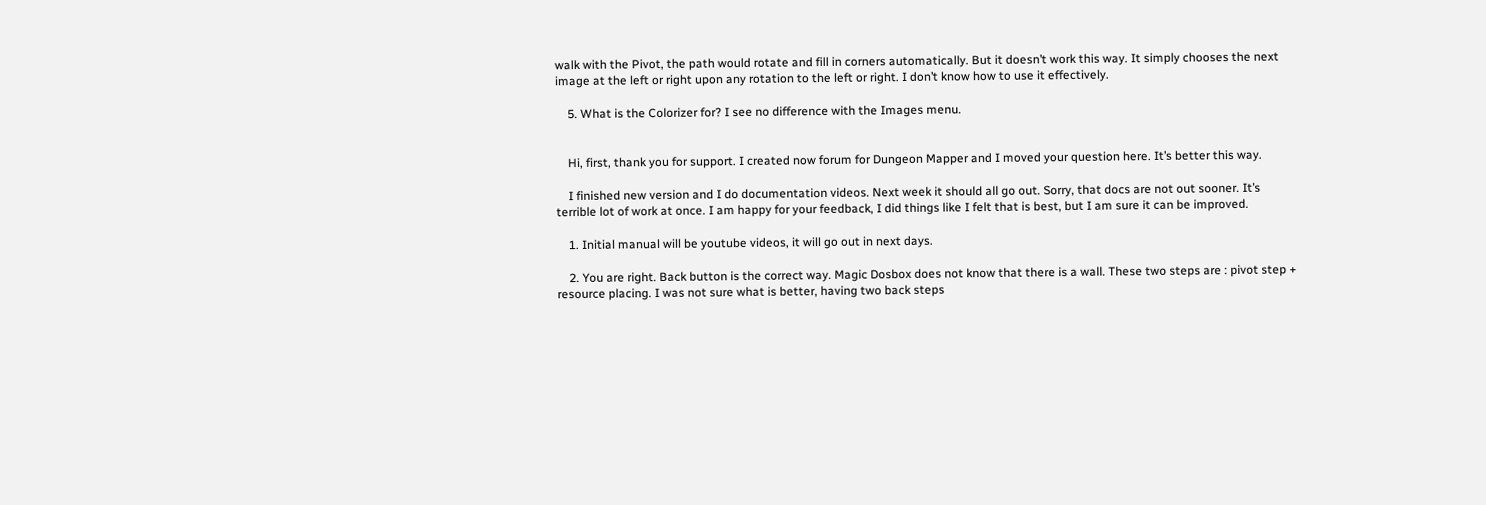walk with the Pivot, the path would rotate and fill in corners automatically. But it doesn’t work this way. It simply chooses the next image at the left or right upon any rotation to the left or right. I don’t know how to use it effectively.

    5. What is the Colorizer for? I see no difference with the Images menu.


    Hi, first, thank you for support. I created now forum for Dungeon Mapper and I moved your question here. It’s better this way.

    I finished new version and I do documentation videos. Next week it should all go out. Sorry, that docs are not out sooner. It’s terrible lot of work at once. I am happy for your feedback, I did things like I felt that is best, but I am sure it can be improved.

    1. Initial manual will be youtube videos, it will go out in next days.

    2. You are right. Back button is the correct way. Magic Dosbox does not know that there is a wall. These two steps are : pivot step + resource placing. I was not sure what is better, having two back steps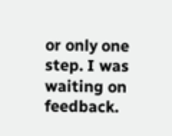or only one step. I was waiting on feedback.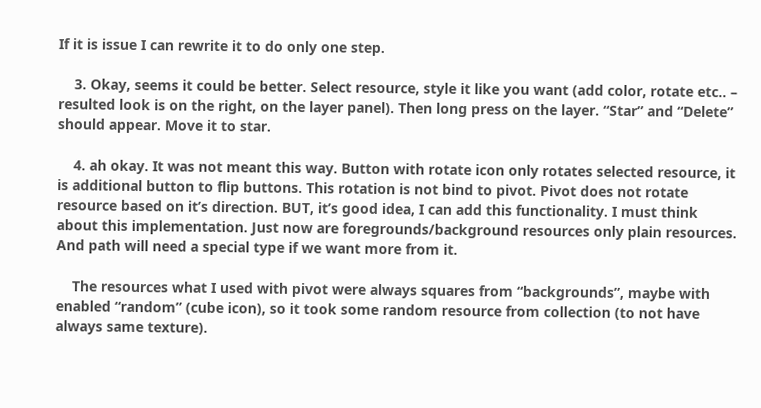If it is issue I can rewrite it to do only one step.

    3. Okay, seems it could be better. Select resource, style it like you want (add color, rotate etc.. – resulted look is on the right, on the layer panel). Then long press on the layer. “Star” and “Delete” should appear. Move it to star.

    4. ah okay. It was not meant this way. Button with rotate icon only rotates selected resource, it is additional button to flip buttons. This rotation is not bind to pivot. Pivot does not rotate resource based on it’s direction. BUT, it’s good idea, I can add this functionality. I must think about this implementation. Just now are foregrounds/background resources only plain resources. And path will need a special type if we want more from it.

    The resources what I used with pivot were always squares from “backgrounds”, maybe with enabled “random” (cube icon), so it took some random resource from collection (to not have always same texture).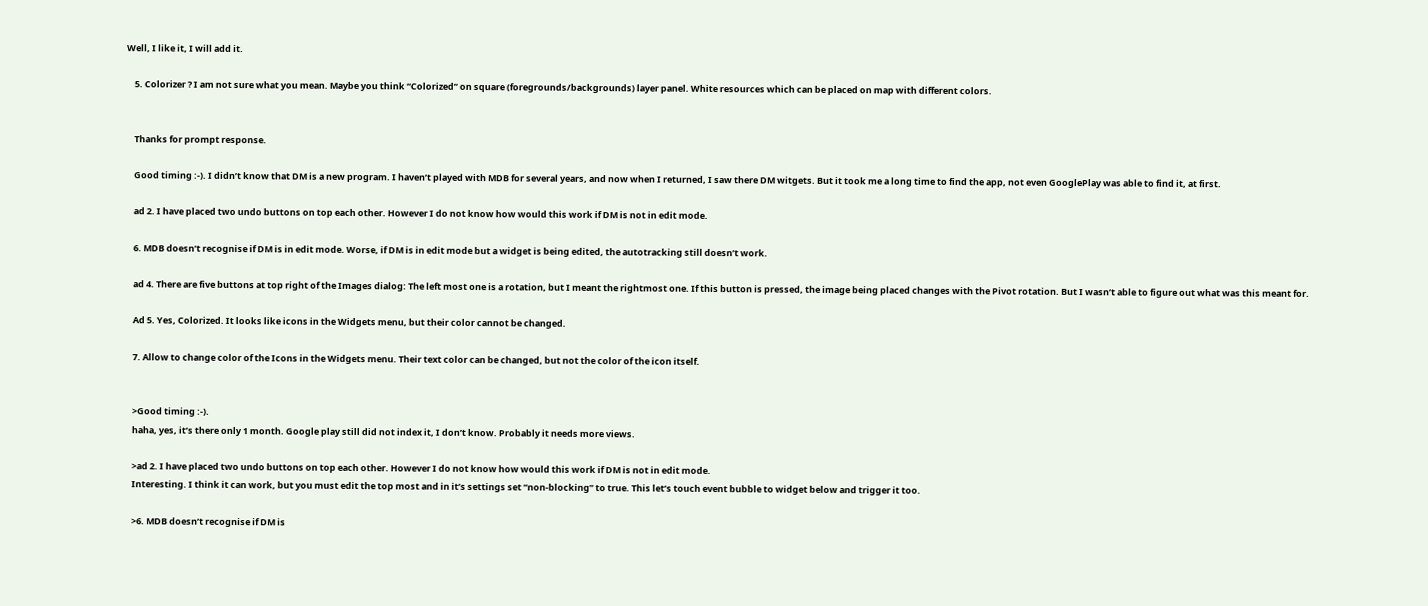Well, I like it, I will add it.

    5. Colorizer ? I am not sure what you mean. Maybe you think “Colorized” on square (foregrounds/backgrounds) layer panel. White resources which can be placed on map with different colors.


    Thanks for prompt response.

    Good timing :-). I didn’t know that DM is a new program. I haven’t played with MDB for several years, and now when I returned, I saw there DM witgets. But it took me a long time to find the app, not even GooglePlay was able to find it, at first.

    ad 2. I have placed two undo buttons on top each other. However I do not know how would this work if DM is not in edit mode.

    6. MDB doesn’t recognise if DM is in edit mode. Worse, if DM is in edit mode but a widget is being edited, the autotracking still doesn’t work.

    ad 4. There are five buttons at top right of the Images dialog: The left most one is a rotation, but I meant the rightmost one. If this button is pressed, the image being placed changes with the Pivot rotation. But I wasn’t able to figure out what was this meant for.

    Ad 5. Yes, Colorized. It looks like icons in the Widgets menu, but their color cannot be changed.

    7. Allow to change color of the Icons in the Widgets menu. Their text color can be changed, but not the color of the icon itself.


    >Good timing :-).
    haha, yes, it’s there only 1 month. Google play still did not index it, I don’t know. Probably it needs more views.

    >ad 2. I have placed two undo buttons on top each other. However I do not know how would this work if DM is not in edit mode.
    Interesting. I think it can work, but you must edit the top most and in it’s settings set “non-blocking” to true. This let’s touch event bubble to widget below and trigger it too.

    >6. MDB doesn’t recognise if DM is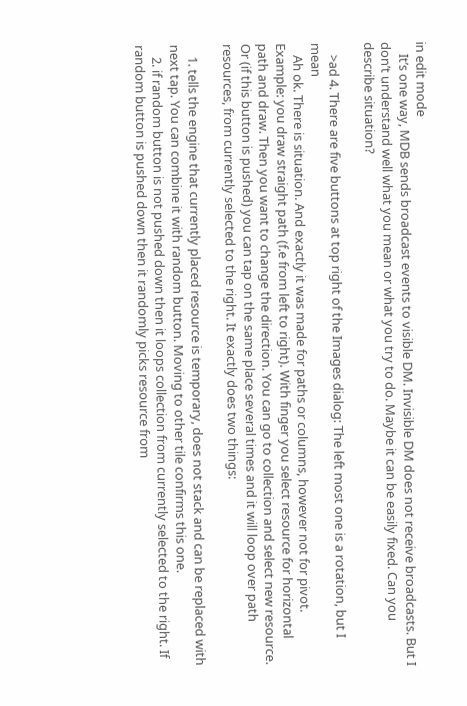in edit mode
    It’s one way, MDB sends broadcast events to visible DM. Invisible DM does not receive broadcasts. But I don’t understand well what you mean or what you try to do. Maybe it can be easily fixed. Can you describe situation?

    >ad 4. There are five buttons at top right of the Images dialog: The left most one is a rotation, but I mean
    Ah ok. There is situation. And exactly it was made for paths or columns, however not for pivot. Example: you draw straight path (f.e from left to right). With finger you select resource for horizontal path and draw. Then you want to change the direction. You can go to collection and select new resource. Or (if this button is pushed) you can tap on the same place several times and it will loop over path resources, from currently selected to the right. It exactly does two things:

    1. tells the engine that currently placed resource is temporary, does not stack and can be replaced with next tap. You can combine it with random button. Moving to other tile confirms this one.
    2. if random button is not pushed down then it loops collection from currently selected to the right. If random button is pushed down then it randomly picks resource from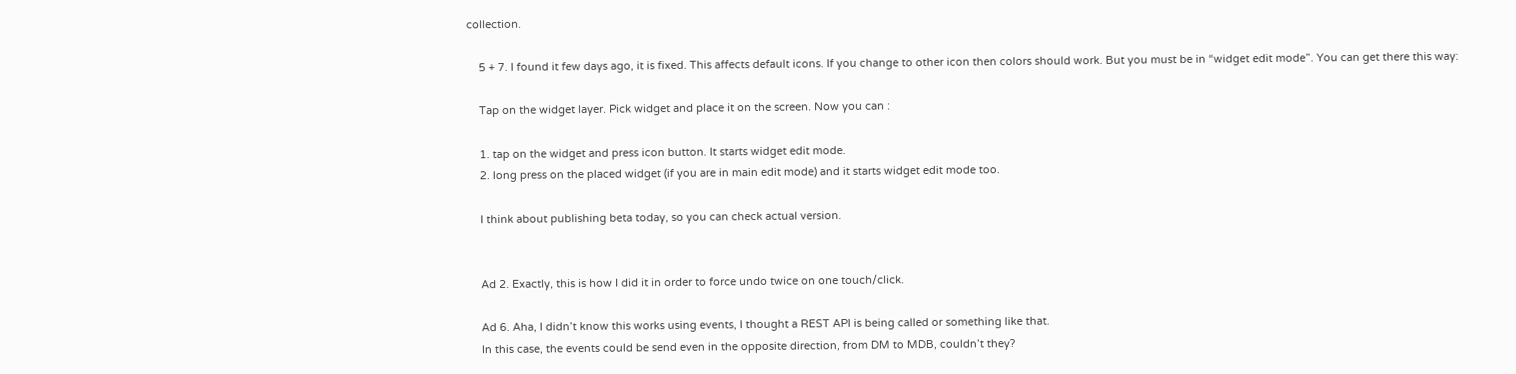collection.

    5 + 7. I found it few days ago, it is fixed. This affects default icons. If you change to other icon then colors should work. But you must be in “widget edit mode”. You can get there this way:

    Tap on the widget layer. Pick widget and place it on the screen. Now you can :

    1. tap on the widget and press icon button. It starts widget edit mode.
    2. long press on the placed widget (if you are in main edit mode) and it starts widget edit mode too.

    I think about publishing beta today, so you can check actual version.


    Ad 2. Exactly, this is how I did it in order to force undo twice on one touch/click.

    Ad 6. Aha, I didn’t know this works using events, I thought a REST API is being called or something like that.
    In this case, the events could be send even in the opposite direction, from DM to MDB, couldn’t they?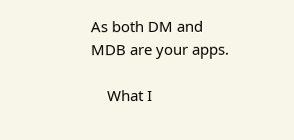As both DM and MDB are your apps.

    What I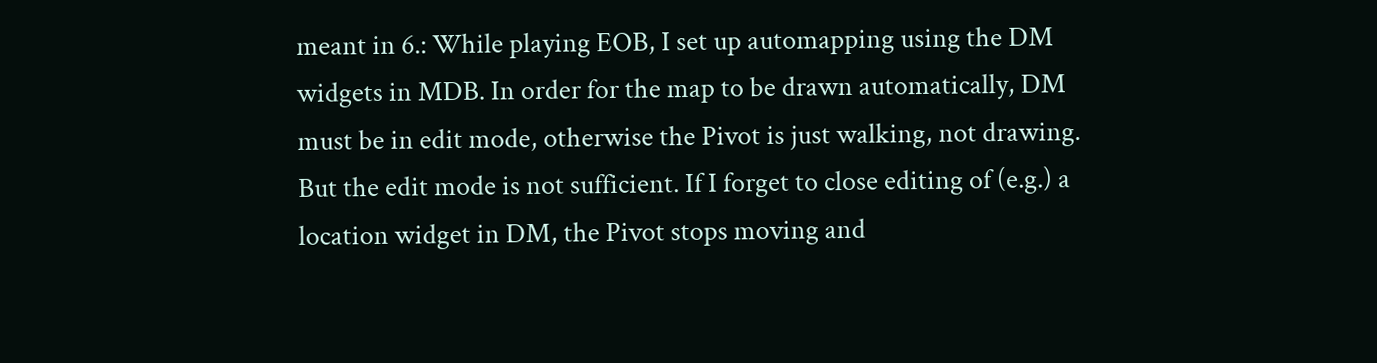meant in 6.: While playing EOB, I set up automapping using the DM widgets in MDB. In order for the map to be drawn automatically, DM must be in edit mode, otherwise the Pivot is just walking, not drawing. But the edit mode is not sufficient. If I forget to close editing of (e.g.) a location widget in DM, the Pivot stops moving and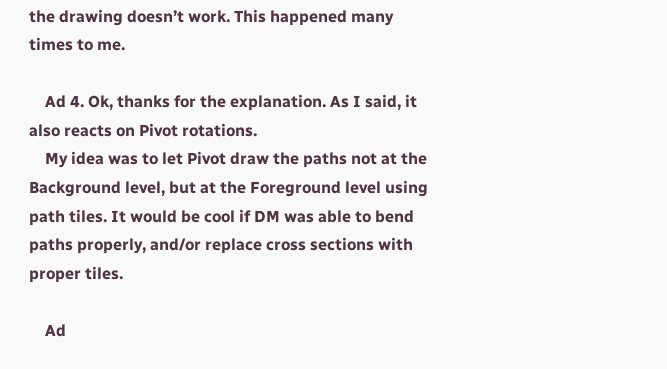the drawing doesn’t work. This happened many times to me.

    Ad 4. Ok, thanks for the explanation. As I said, it also reacts on Pivot rotations.
    My idea was to let Pivot draw the paths not at the Background level, but at the Foreground level using path tiles. It would be cool if DM was able to bend paths properly, and/or replace cross sections with proper tiles.

    Ad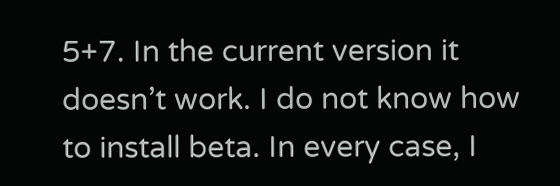5+7. In the current version it doesn’t work. I do not know how to install beta. In every case, I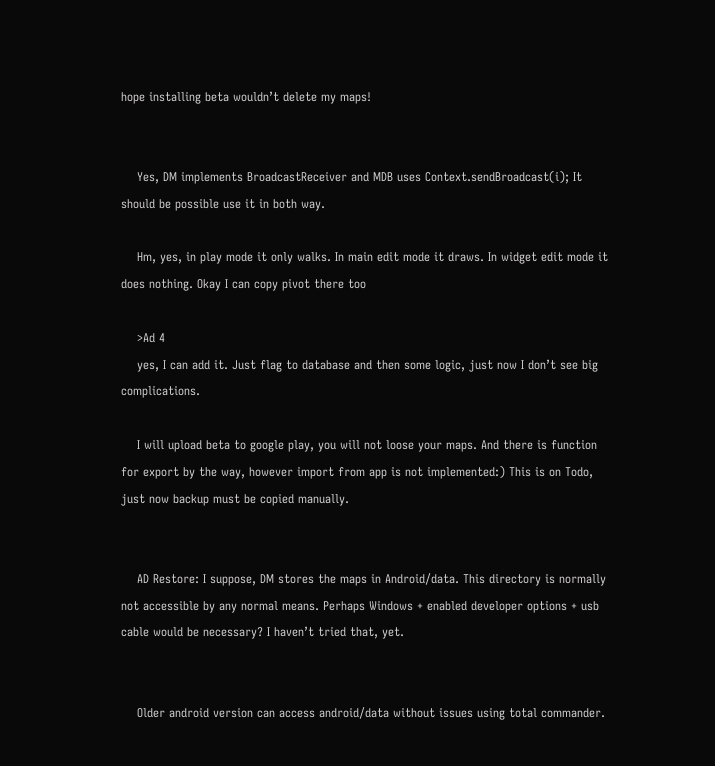hope installing beta wouldn’t delete my maps!


    Yes, DM implements BroadcastReceiver and MDB uses Context.sendBroadcast(i); It should be possible use it in both way.

    Hm, yes, in play mode it only walks. In main edit mode it draws. In widget edit mode it does nothing. Okay I can copy pivot there too

    >Ad 4
    yes, I can add it. Just flag to database and then some logic, just now I don’t see big complications.

    I will upload beta to google play, you will not loose your maps. And there is function for export by the way, however import from app is not implemented:) This is on Todo, just now backup must be copied manually.


    AD Restore: I suppose, DM stores the maps in Android/data. This directory is normally not accessible by any normal means. Perhaps Windows + enabled developer options + usb cable would be necessary? I haven’t tried that, yet.


    Older android version can access android/data without issues using total commander.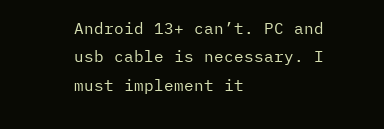Android 13+ can’t. PC and usb cable is necessary. I must implement it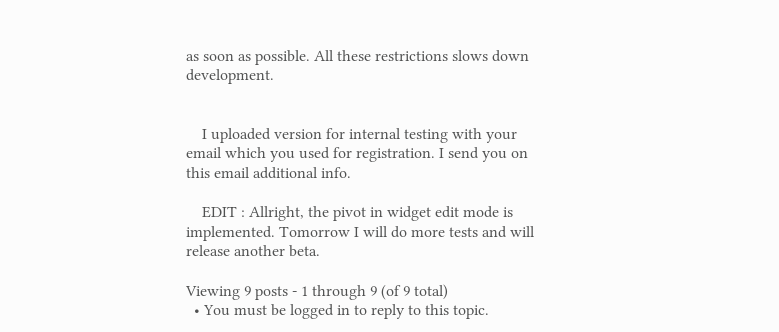as soon as possible. All these restrictions slows down development.


    I uploaded version for internal testing with your email which you used for registration. I send you on this email additional info.

    EDIT : Allright, the pivot in widget edit mode is implemented. Tomorrow I will do more tests and will release another beta.

Viewing 9 posts - 1 through 9 (of 9 total)
  • You must be logged in to reply to this topic.